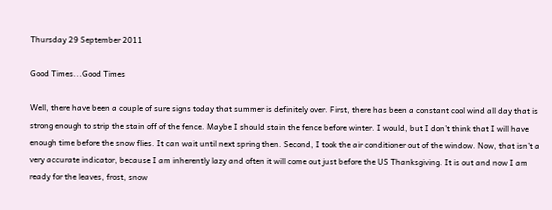Thursday 29 September 2011

Good Times...Good Times

Well, there have been a couple of sure signs today that summer is definitely over. First, there has been a constant cool wind all day that is strong enough to strip the stain off of the fence. Maybe I should stain the fence before winter. I would, but I don’t think that I will have enough time before the snow flies. It can wait until next spring then. Second, I took the air conditioner out of the window. Now, that isn’t a very accurate indicator, because I am inherently lazy and often it will come out just before the US Thanksgiving. It is out and now I am ready for the leaves, frost, snow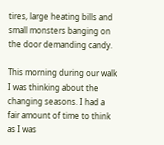tires, large heating bills and small monsters banging on the door demanding candy.

This morning during our walk I was thinking about the changing seasons. I had a fair amount of time to think as I was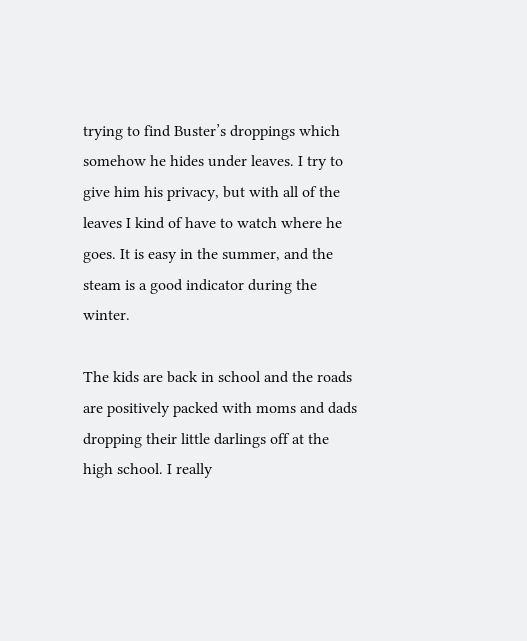trying to find Buster’s droppings which somehow he hides under leaves. I try to give him his privacy, but with all of the leaves I kind of have to watch where he goes. It is easy in the summer, and the steam is a good indicator during the winter.

The kids are back in school and the roads are positively packed with moms and dads dropping their little darlings off at the high school. I really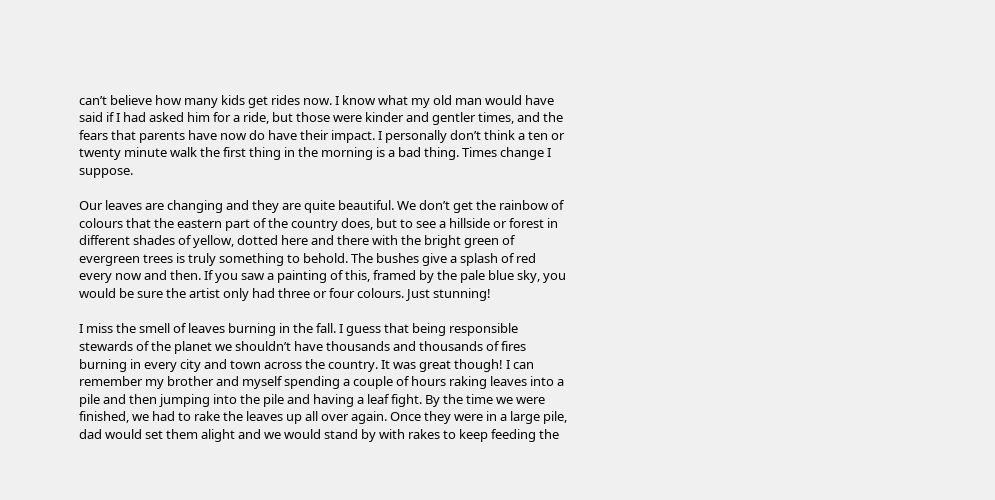can’t believe how many kids get rides now. I know what my old man would have said if I had asked him for a ride, but those were kinder and gentler times, and the fears that parents have now do have their impact. I personally don’t think a ten or twenty minute walk the first thing in the morning is a bad thing. Times change I suppose.

Our leaves are changing and they are quite beautiful. We don’t get the rainbow of colours that the eastern part of the country does, but to see a hillside or forest in different shades of yellow, dotted here and there with the bright green of evergreen trees is truly something to behold. The bushes give a splash of red every now and then. If you saw a painting of this, framed by the pale blue sky, you would be sure the artist only had three or four colours. Just stunning!

I miss the smell of leaves burning in the fall. I guess that being responsible stewards of the planet we shouldn’t have thousands and thousands of fires burning in every city and town across the country. It was great though! I can remember my brother and myself spending a couple of hours raking leaves into a pile and then jumping into the pile and having a leaf fight. By the time we were finished, we had to rake the leaves up all over again. Once they were in a large pile, dad would set them alight and we would stand by with rakes to keep feeding the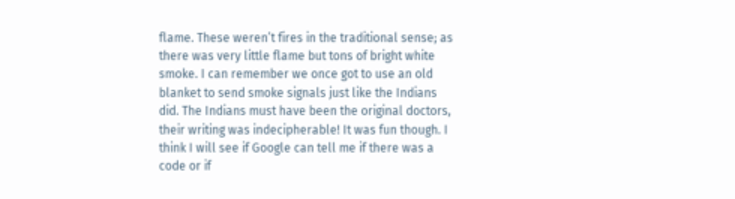flame. These weren’t fires in the traditional sense; as there was very little flame but tons of bright white smoke. I can remember we once got to use an old blanket to send smoke signals just like the Indians did. The Indians must have been the original doctors, their writing was indecipherable! It was fun though. I think I will see if Google can tell me if there was a code or if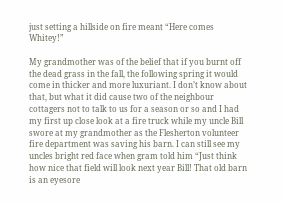just setting a hillside on fire meant “Here comes Whitey!”

My grandmother was of the belief that if you burnt off the dead grass in the fall, the following spring it would come in thicker and more luxuriant. I don’t know about that, but what it did cause two of the neighbour cottagers not to talk to us for a season or so and I had my first up close look at a fire truck while my uncle Bill swore at my grandmother as the Flesherton volunteer fire department was saving his barn. I can still see my uncles bright red face when gram told him “Just think how nice that field will look next year Bill! That old barn is an eyesore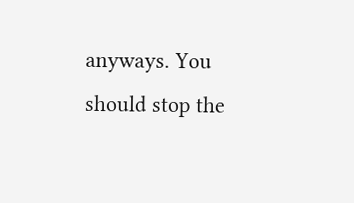anyways. You should stop the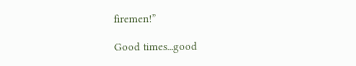firemen!”

Good times...good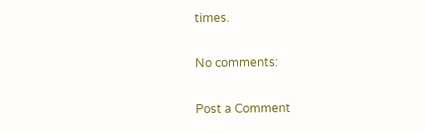times.

No comments:

Post a Comment